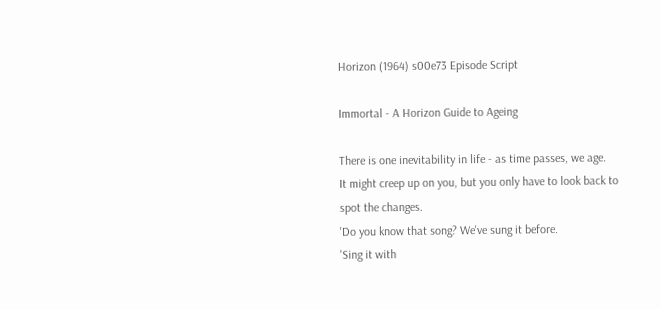Horizon (1964) s00e73 Episode Script

Immortal - A Horizon Guide to Ageing

There is one inevitability in life - as time passes, we age.
It might creep up on you, but you only have to look back to spot the changes.
'Do you know that song? We've sung it before.
'Sing it with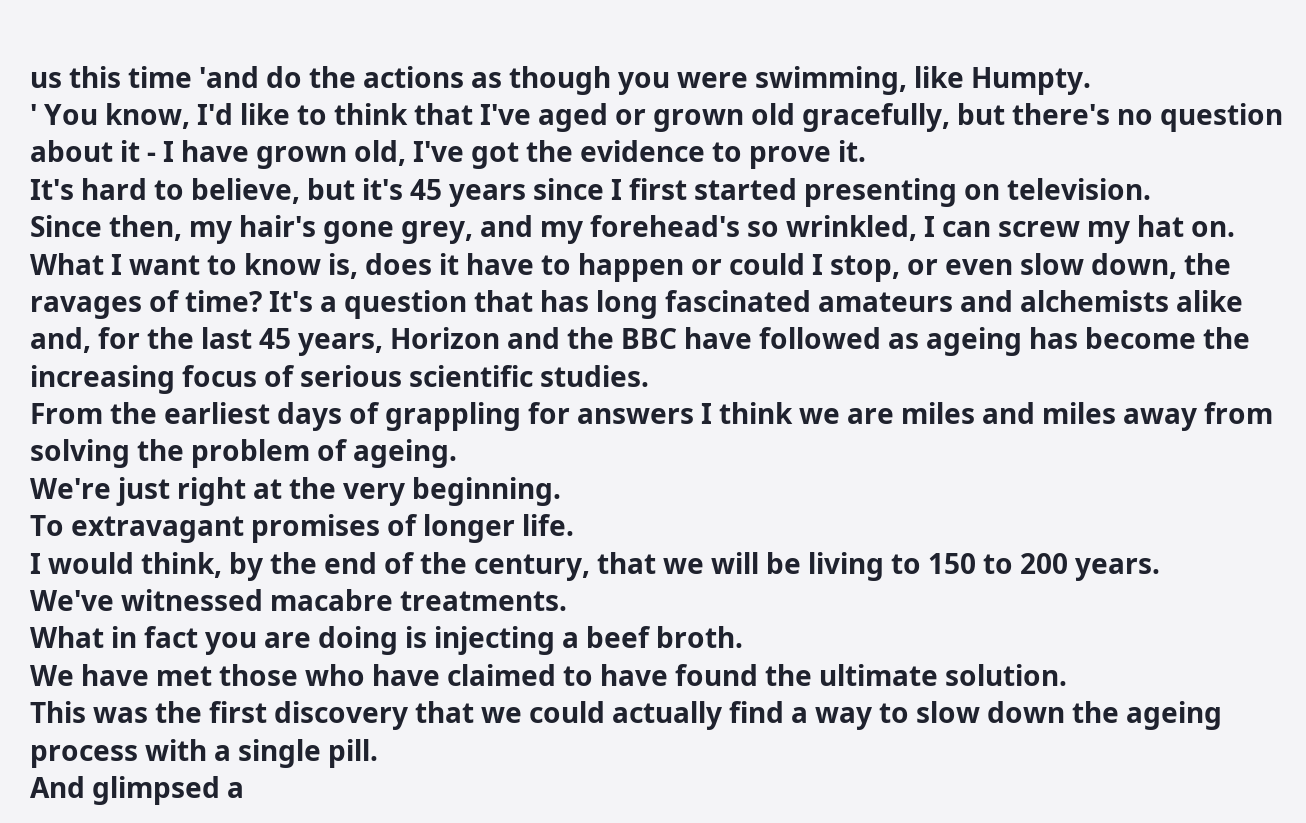us this time 'and do the actions as though you were swimming, like Humpty.
' You know, I'd like to think that I've aged or grown old gracefully, but there's no question about it - I have grown old, I've got the evidence to prove it.
It's hard to believe, but it's 45 years since I first started presenting on television.
Since then, my hair's gone grey, and my forehead's so wrinkled, I can screw my hat on.
What I want to know is, does it have to happen or could I stop, or even slow down, the ravages of time? It's a question that has long fascinated amateurs and alchemists alike and, for the last 45 years, Horizon and the BBC have followed as ageing has become the increasing focus of serious scientific studies.
From the earliest days of grappling for answers I think we are miles and miles away from solving the problem of ageing.
We're just right at the very beginning.
To extravagant promises of longer life.
I would think, by the end of the century, that we will be living to 150 to 200 years.
We've witnessed macabre treatments.
What in fact you are doing is injecting a beef broth.
We have met those who have claimed to have found the ultimate solution.
This was the first discovery that we could actually find a way to slow down the ageing process with a single pill.
And glimpsed a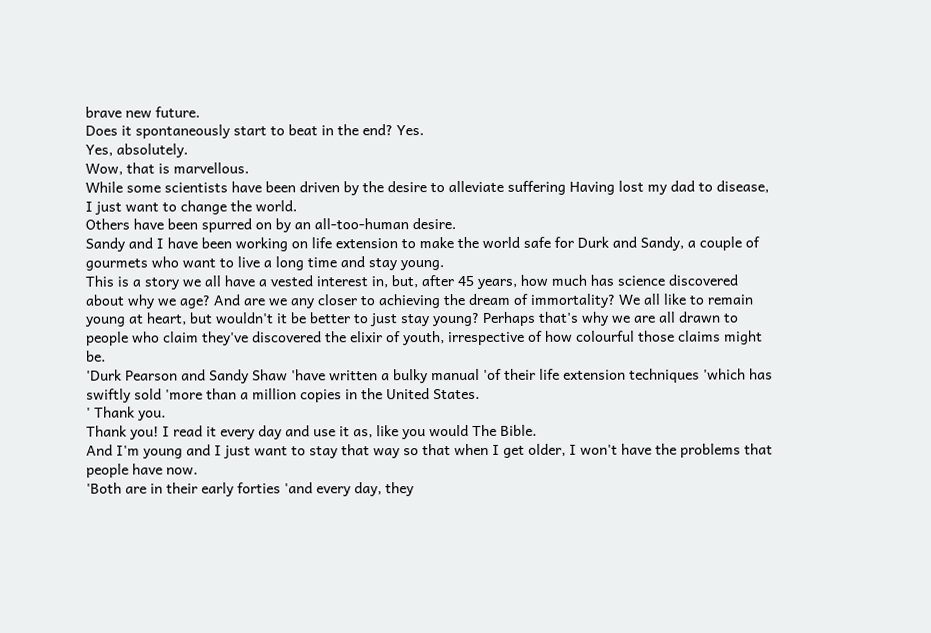brave new future.
Does it spontaneously start to beat in the end? Yes.
Yes, absolutely.
Wow, that is marvellous.
While some scientists have been driven by the desire to alleviate suffering Having lost my dad to disease, I just want to change the world.
Others have been spurred on by an all-too-human desire.
Sandy and I have been working on life extension to make the world safe for Durk and Sandy, a couple of gourmets who want to live a long time and stay young.
This is a story we all have a vested interest in, but, after 45 years, how much has science discovered about why we age? And are we any closer to achieving the dream of immortality? We all like to remain young at heart, but wouldn't it be better to just stay young? Perhaps that's why we are all drawn to people who claim they've discovered the elixir of youth, irrespective of how colourful those claims might be.
'Durk Pearson and Sandy Shaw 'have written a bulky manual 'of their life extension techniques 'which has swiftly sold 'more than a million copies in the United States.
' Thank you.
Thank you! I read it every day and use it as, like you would The Bible.
And I'm young and I just want to stay that way so that when I get older, I won't have the problems that people have now.
'Both are in their early forties 'and every day, they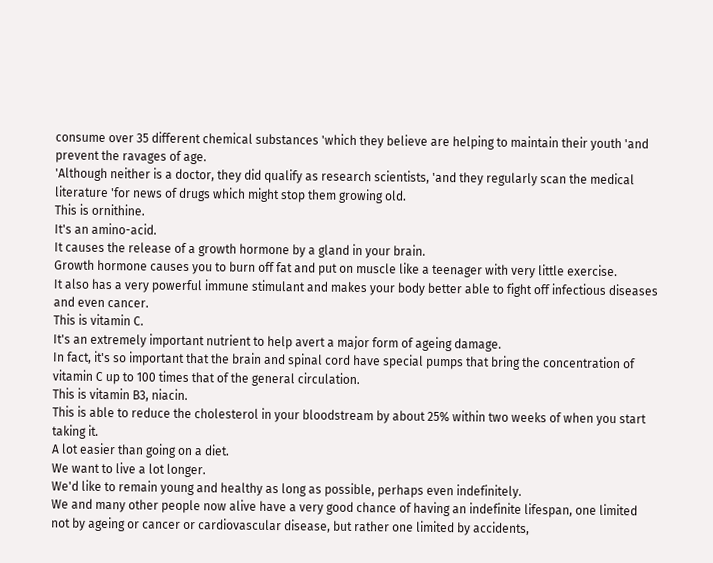consume over 35 different chemical substances 'which they believe are helping to maintain their youth 'and prevent the ravages of age.
'Although neither is a doctor, they did qualify as research scientists, 'and they regularly scan the medical literature 'for news of drugs which might stop them growing old.
This is ornithine.
It's an amino-acid.
It causes the release of a growth hormone by a gland in your brain.
Growth hormone causes you to burn off fat and put on muscle like a teenager with very little exercise.
It also has a very powerful immune stimulant and makes your body better able to fight off infectious diseases and even cancer.
This is vitamin C.
It's an extremely important nutrient to help avert a major form of ageing damage.
In fact, it's so important that the brain and spinal cord have special pumps that bring the concentration of vitamin C up to 100 times that of the general circulation.
This is vitamin B3, niacin.
This is able to reduce the cholesterol in your bloodstream by about 25% within two weeks of when you start taking it.
A lot easier than going on a diet.
We want to live a lot longer.
We'd like to remain young and healthy as long as possible, perhaps even indefinitely.
We and many other people now alive have a very good chance of having an indefinite lifespan, one limited not by ageing or cancer or cardiovascular disease, but rather one limited by accidents,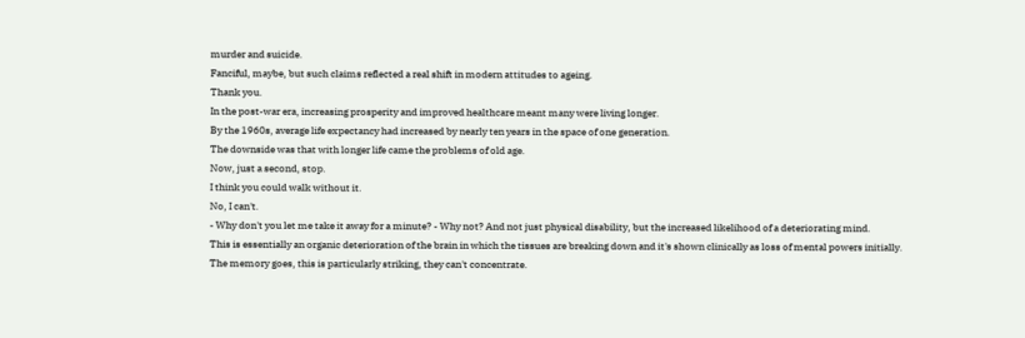murder and suicide.
Fanciful, maybe, but such claims reflected a real shift in modern attitudes to ageing.
Thank you.
In the post-war era, increasing prosperity and improved healthcare meant many were living longer.
By the 1960s, average life expectancy had increased by nearly ten years in the space of one generation.
The downside was that with longer life came the problems of old age.
Now, just a second, stop.
I think you could walk without it.
No, I can't.
- Why don't you let me take it away for a minute? - Why not? And not just physical disability, but the increased likelihood of a deteriorating mind.
This is essentially an organic deterioration of the brain in which the tissues are breaking down and it's shown clinically as loss of mental powers initially.
The memory goes, this is particularly striking, they can't concentrate.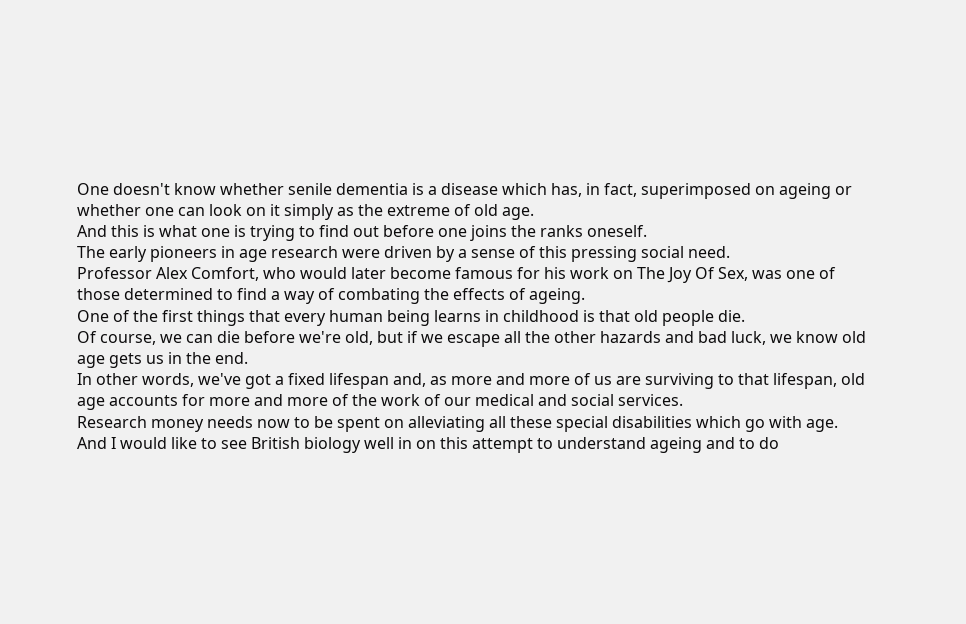One doesn't know whether senile dementia is a disease which has, in fact, superimposed on ageing or whether one can look on it simply as the extreme of old age.
And this is what one is trying to find out before one joins the ranks oneself.
The early pioneers in age research were driven by a sense of this pressing social need.
Professor Alex Comfort, who would later become famous for his work on The Joy Of Sex, was one of those determined to find a way of combating the effects of ageing.
One of the first things that every human being learns in childhood is that old people die.
Of course, we can die before we're old, but if we escape all the other hazards and bad luck, we know old age gets us in the end.
In other words, we've got a fixed lifespan and, as more and more of us are surviving to that lifespan, old age accounts for more and more of the work of our medical and social services.
Research money needs now to be spent on alleviating all these special disabilities which go with age.
And I would like to see British biology well in on this attempt to understand ageing and to do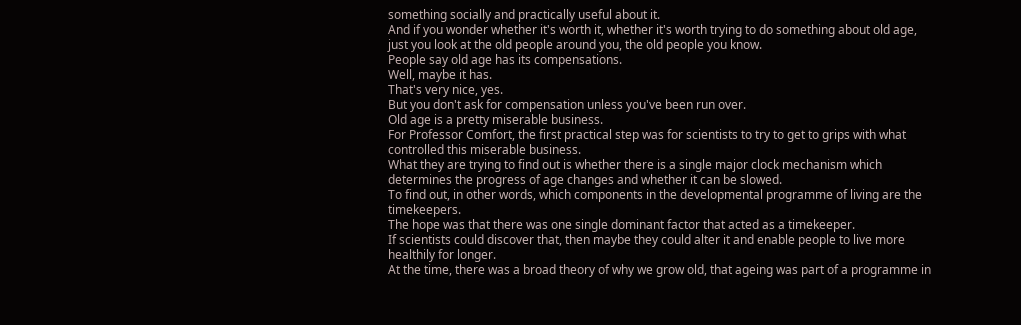something socially and practically useful about it.
And if you wonder whether it's worth it, whether it's worth trying to do something about old age, just you look at the old people around you, the old people you know.
People say old age has its compensations.
Well, maybe it has.
That's very nice, yes.
But you don't ask for compensation unless you've been run over.
Old age is a pretty miserable business.
For Professor Comfort, the first practical step was for scientists to try to get to grips with what controlled this miserable business.
What they are trying to find out is whether there is a single major clock mechanism which determines the progress of age changes and whether it can be slowed.
To find out, in other words, which components in the developmental programme of living are the timekeepers.
The hope was that there was one single dominant factor that acted as a timekeeper.
If scientists could discover that, then maybe they could alter it and enable people to live more healthily for longer.
At the time, there was a broad theory of why we grow old, that ageing was part of a programme in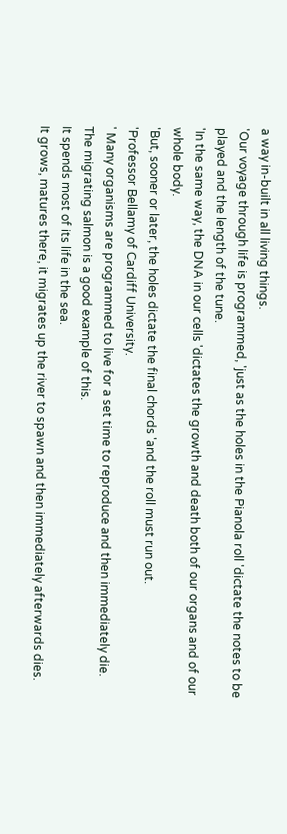a way in-built in all living things.
'Our voyage through life is programmed, 'just as the holes in the Pianola roll 'dictate the notes to be played and the length of the tune.
'In the same way, the DNA in our cells 'dictates the growth and death both of our organs and of our whole body.
'But, sooner or later, the holes dictate the final chords 'and the roll must run out.
'Professor Bellamy of Cardiff University.
' Many organisms are programmed to live for a set time to reproduce and then immediately die.
The migrating salmon is a good example of this.
It spends most of its life in the sea.
It grows, matures there, it migrates up the river to spawn and then immediately afterwards dies.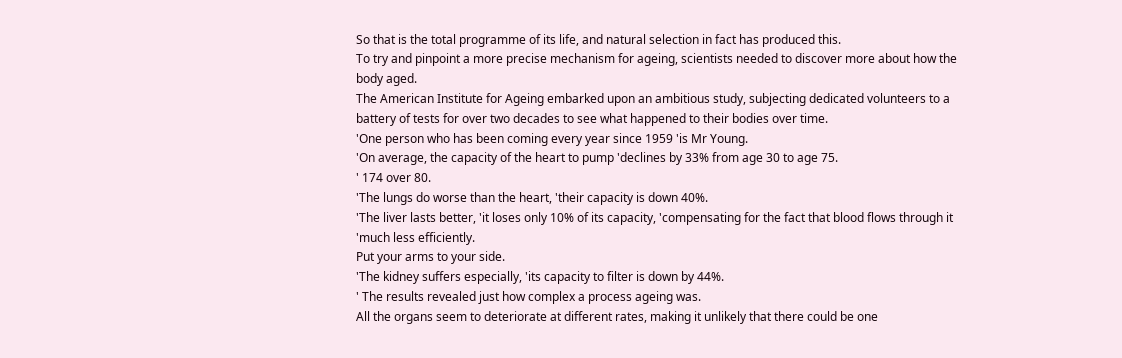So that is the total programme of its life, and natural selection in fact has produced this.
To try and pinpoint a more precise mechanism for ageing, scientists needed to discover more about how the body aged.
The American Institute for Ageing embarked upon an ambitious study, subjecting dedicated volunteers to a battery of tests for over two decades to see what happened to their bodies over time.
'One person who has been coming every year since 1959 'is Mr Young.
'On average, the capacity of the heart to pump 'declines by 33% from age 30 to age 75.
' 174 over 80.
'The lungs do worse than the heart, 'their capacity is down 40%.
'The liver lasts better, 'it loses only 10% of its capacity, 'compensating for the fact that blood flows through it 'much less efficiently.
Put your arms to your side.
'The kidney suffers especially, 'its capacity to filter is down by 44%.
' The results revealed just how complex a process ageing was.
All the organs seem to deteriorate at different rates, making it unlikely that there could be one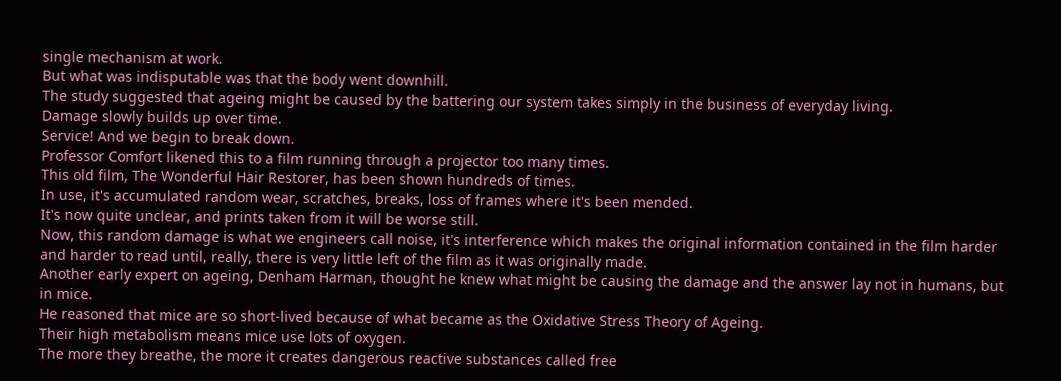single mechanism at work.
But what was indisputable was that the body went downhill.
The study suggested that ageing might be caused by the battering our system takes simply in the business of everyday living.
Damage slowly builds up over time.
Service! And we begin to break down.
Professor Comfort likened this to a film running through a projector too many times.
This old film, The Wonderful Hair Restorer, has been shown hundreds of times.
In use, it's accumulated random wear, scratches, breaks, loss of frames where it's been mended.
It's now quite unclear, and prints taken from it will be worse still.
Now, this random damage is what we engineers call noise, it's interference which makes the original information contained in the film harder and harder to read until, really, there is very little left of the film as it was originally made.
Another early expert on ageing, Denham Harman, thought he knew what might be causing the damage and the answer lay not in humans, but in mice.
He reasoned that mice are so short-lived because of what became as the Oxidative Stress Theory of Ageing.
Their high metabolism means mice use lots of oxygen.
The more they breathe, the more it creates dangerous reactive substances called free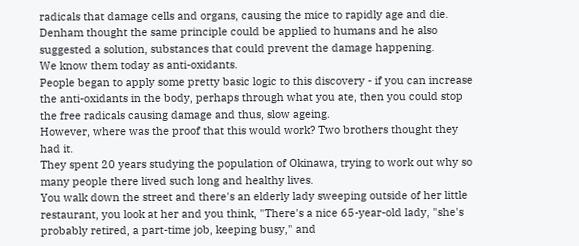radicals that damage cells and organs, causing the mice to rapidly age and die.
Denham thought the same principle could be applied to humans and he also suggested a solution, substances that could prevent the damage happening.
We know them today as anti-oxidants.
People began to apply some pretty basic logic to this discovery - if you can increase the anti-oxidants in the body, perhaps through what you ate, then you could stop the free radicals causing damage and thus, slow ageing.
However, where was the proof that this would work? Two brothers thought they had it.
They spent 20 years studying the population of Okinawa, trying to work out why so many people there lived such long and healthy lives.
You walk down the street and there's an elderly lady sweeping outside of her little restaurant, you look at her and you think, "There's a nice 65-year-old lady, "she's probably retired, a part-time job, keeping busy," and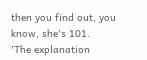then you find out, you know, she's 101.
'The explanation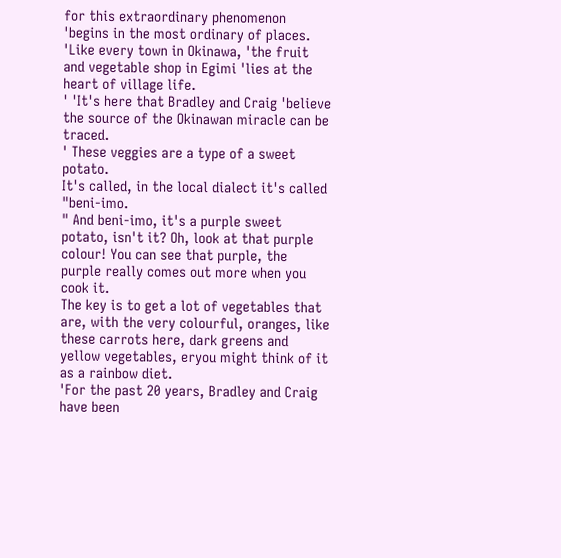for this extraordinary phenomenon 'begins in the most ordinary of places.
'Like every town in Okinawa, 'the fruit and vegetable shop in Egimi 'lies at the heart of village life.
' 'It's here that Bradley and Craig 'believe the source of the Okinawan miracle can be traced.
' These veggies are a type of a sweet potato.
It's called, in the local dialect it's called "beni-imo.
" And beni-imo, it's a purple sweet potato, isn't it? Oh, look at that purple colour! You can see that purple, the purple really comes out more when you cook it.
The key is to get a lot of vegetables that are, with the very colourful, oranges, like these carrots here, dark greens and yellow vegetables, eryou might think of it as a rainbow diet.
'For the past 20 years, Bradley and Craig have been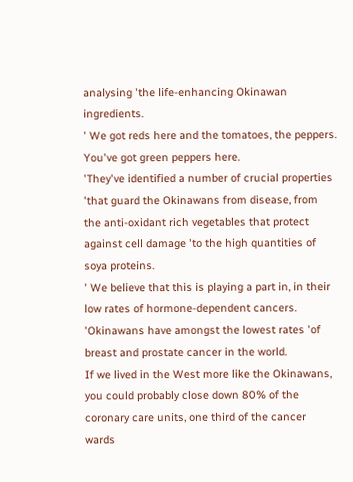analysing 'the life-enhancing Okinawan ingredients.
' We got reds here and the tomatoes, the peppers.
You've got green peppers here.
'They've identified a number of crucial properties 'that guard the Okinawans from disease, from the anti-oxidant rich vegetables that protect against cell damage 'to the high quantities of soya proteins.
' We believe that this is playing a part in, in their low rates of hormone-dependent cancers.
'Okinawans have amongst the lowest rates 'of breast and prostate cancer in the world.
If we lived in the West more like the Okinawans, you could probably close down 80% of the coronary care units, one third of the cancer wards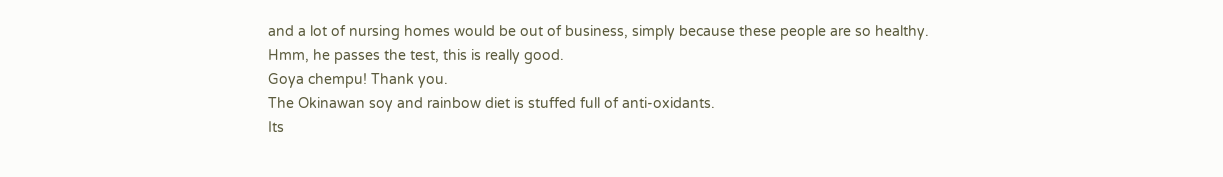and a lot of nursing homes would be out of business, simply because these people are so healthy.
Hmm, he passes the test, this is really good.
Goya chempu! Thank you.
The Okinawan soy and rainbow diet is stuffed full of anti-oxidants.
Its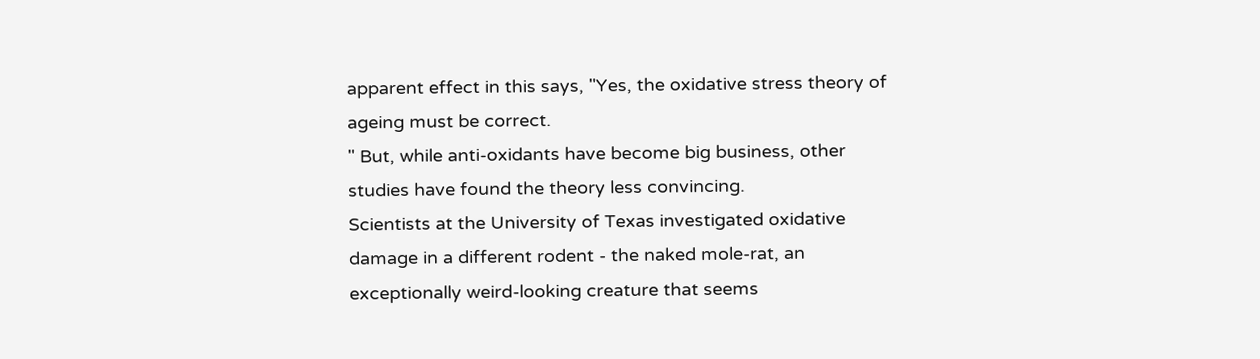apparent effect in this says, "Yes, the oxidative stress theory of ageing must be correct.
" But, while anti-oxidants have become big business, other studies have found the theory less convincing.
Scientists at the University of Texas investigated oxidative damage in a different rodent - the naked mole-rat, an exceptionally weird-looking creature that seems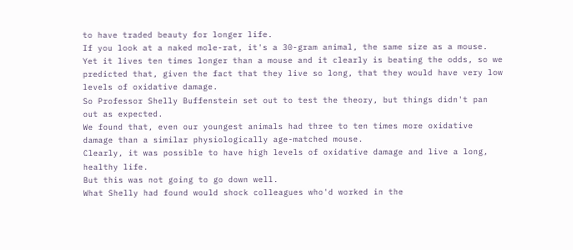to have traded beauty for longer life.
If you look at a naked mole-rat, it's a 30-gram animal, the same size as a mouse.
Yet it lives ten times longer than a mouse and it clearly is beating the odds, so we predicted that, given the fact that they live so long, that they would have very low levels of oxidative damage.
So Professor Shelly Buffenstein set out to test the theory, but things didn't pan out as expected.
We found that, even our youngest animals had three to ten times more oxidative damage than a similar physiologically age-matched mouse.
Clearly, it was possible to have high levels of oxidative damage and live a long, healthy life.
But this was not going to go down well.
What Shelly had found would shock colleagues who'd worked in the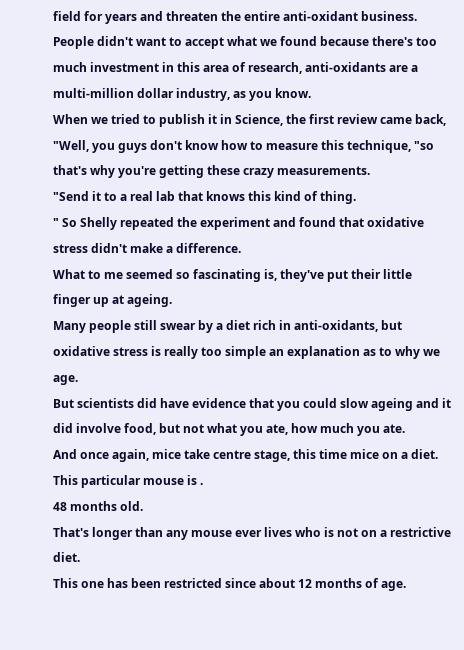field for years and threaten the entire anti-oxidant business.
People didn't want to accept what we found because there's too much investment in this area of research, anti-oxidants are a multi-million dollar industry, as you know.
When we tried to publish it in Science, the first review came back, "Well, you guys don't know how to measure this technique, "so that's why you're getting these crazy measurements.
"Send it to a real lab that knows this kind of thing.
" So Shelly repeated the experiment and found that oxidative stress didn't make a difference.
What to me seemed so fascinating is, they've put their little finger up at ageing.
Many people still swear by a diet rich in anti-oxidants, but oxidative stress is really too simple an explanation as to why we age.
But scientists did have evidence that you could slow ageing and it did involve food, but not what you ate, how much you ate.
And once again, mice take centre stage, this time mice on a diet.
This particular mouse is .
48 months old.
That's longer than any mouse ever lives who is not on a restrictive diet.
This one has been restricted since about 12 months of age.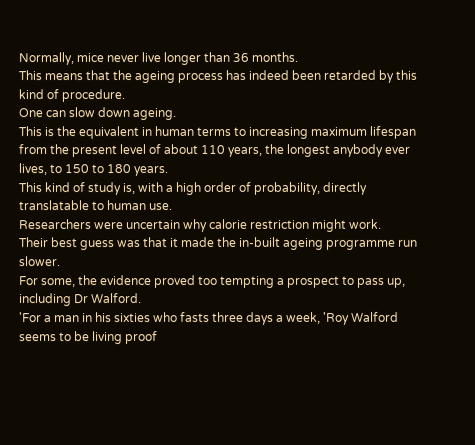Normally, mice never live longer than 36 months.
This means that the ageing process has indeed been retarded by this kind of procedure.
One can slow down ageing.
This is the equivalent in human terms to increasing maximum lifespan from the present level of about 110 years, the longest anybody ever lives, to 150 to 180 years.
This kind of study is, with a high order of probability, directly translatable to human use.
Researchers were uncertain why calorie restriction might work.
Their best guess was that it made the in-built ageing programme run slower.
For some, the evidence proved too tempting a prospect to pass up, including Dr Walford.
'For a man in his sixties who fasts three days a week, 'Roy Walford seems to be living proof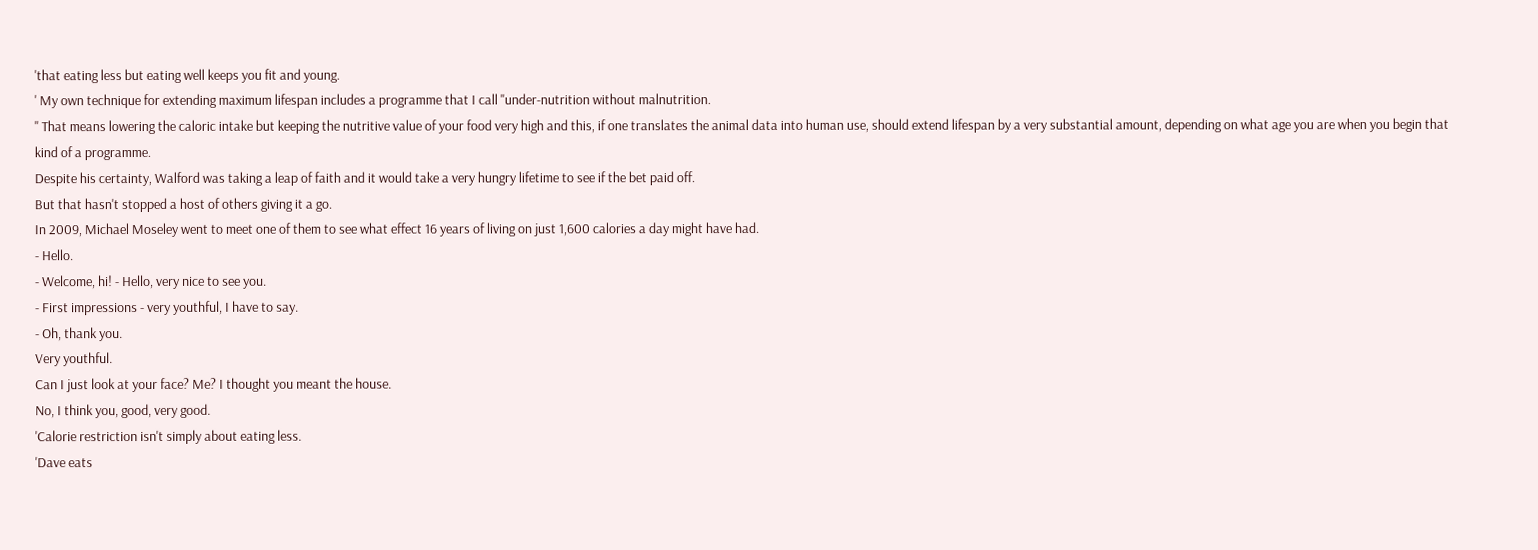'that eating less but eating well keeps you fit and young.
' My own technique for extending maximum lifespan includes a programme that I call "under-nutrition without malnutrition.
" That means lowering the caloric intake but keeping the nutritive value of your food very high and this, if one translates the animal data into human use, should extend lifespan by a very substantial amount, depending on what age you are when you begin that kind of a programme.
Despite his certainty, Walford was taking a leap of faith and it would take a very hungry lifetime to see if the bet paid off.
But that hasn't stopped a host of others giving it a go.
In 2009, Michael Moseley went to meet one of them to see what effect 16 years of living on just 1,600 calories a day might have had.
- Hello.
- Welcome, hi! - Hello, very nice to see you.
- First impressions - very youthful, I have to say.
- Oh, thank you.
Very youthful.
Can I just look at your face? Me? I thought you meant the house.
No, I think you, good, very good.
'Calorie restriction isn't simply about eating less.
'Dave eats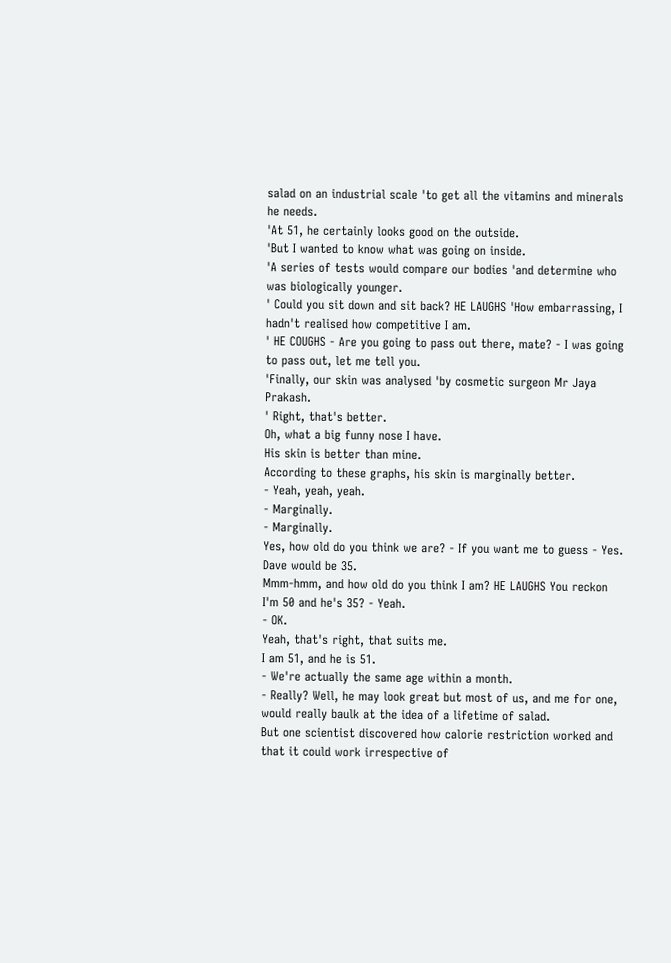salad on an industrial scale 'to get all the vitamins and minerals he needs.
'At 51, he certainly looks good on the outside.
'But I wanted to know what was going on inside.
'A series of tests would compare our bodies 'and determine who was biologically younger.
' Could you sit down and sit back? HE LAUGHS 'How embarrassing, I hadn't realised how competitive I am.
' HE COUGHS - Are you going to pass out there, mate? - I was going to pass out, let me tell you.
'Finally, our skin was analysed 'by cosmetic surgeon Mr Jaya Prakash.
' Right, that's better.
Oh, what a big funny nose I have.
His skin is better than mine.
According to these graphs, his skin is marginally better.
- Yeah, yeah, yeah.
- Marginally.
- Marginally.
Yes, how old do you think we are? - If you want me to guess - Yes.
Dave would be 35.
Mmm-hmm, and how old do you think I am? HE LAUGHS You reckon I'm 50 and he's 35? - Yeah.
- OK.
Yeah, that's right, that suits me.
I am 51, and he is 51.
- We're actually the same age within a month.
- Really? Well, he may look great but most of us, and me for one, would really baulk at the idea of a lifetime of salad.
But one scientist discovered how calorie restriction worked and that it could work irrespective of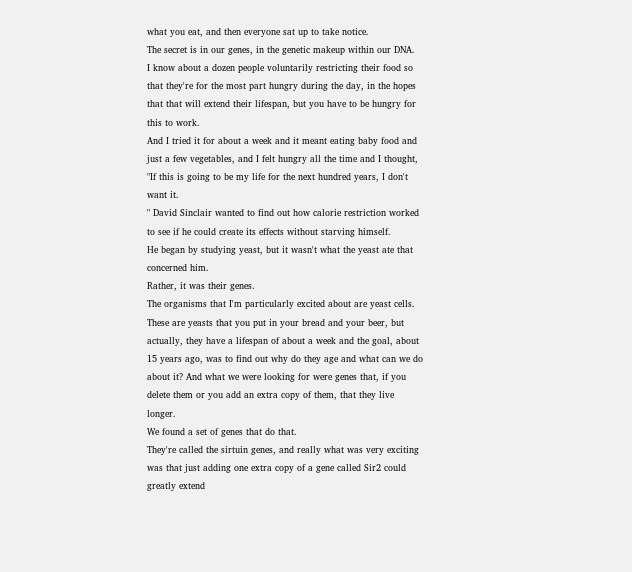what you eat, and then everyone sat up to take notice.
The secret is in our genes, in the genetic makeup within our DNA.
I know about a dozen people voluntarily restricting their food so that they're for the most part hungry during the day, in the hopes that that will extend their lifespan, but you have to be hungry for this to work.
And I tried it for about a week and it meant eating baby food and just a few vegetables, and I felt hungry all the time and I thought, "If this is going to be my life for the next hundred years, I don't want it.
" David Sinclair wanted to find out how calorie restriction worked to see if he could create its effects without starving himself.
He began by studying yeast, but it wasn't what the yeast ate that concerned him.
Rather, it was their genes.
The organisms that I'm particularly excited about are yeast cells.
These are yeasts that you put in your bread and your beer, but actually, they have a lifespan of about a week and the goal, about 15 years ago, was to find out why do they age and what can we do about it? And what we were looking for were genes that, if you delete them or you add an extra copy of them, that they live longer.
We found a set of genes that do that.
They're called the sirtuin genes, and really what was very exciting was that just adding one extra copy of a gene called Sir2 could greatly extend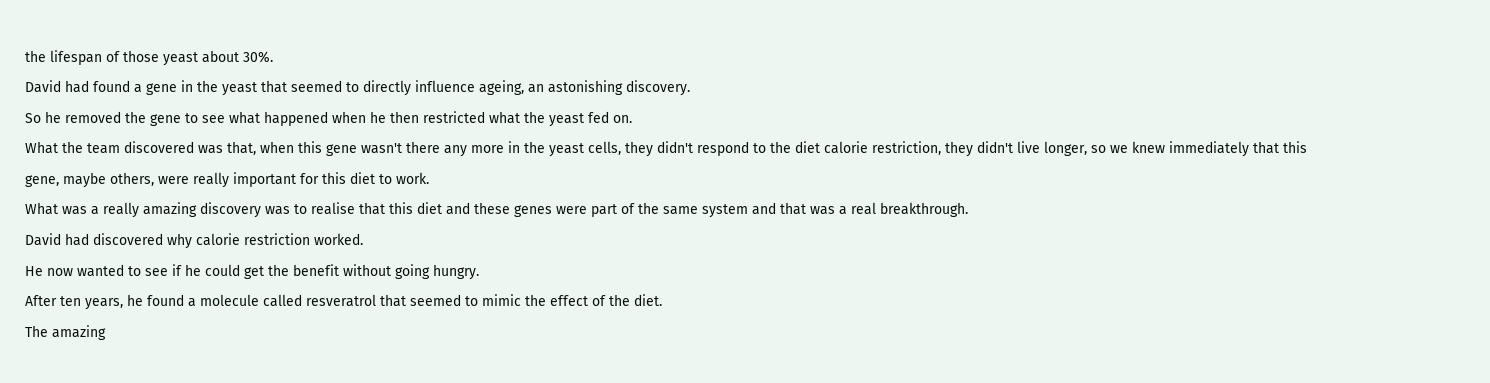the lifespan of those yeast about 30%.
David had found a gene in the yeast that seemed to directly influence ageing, an astonishing discovery.
So he removed the gene to see what happened when he then restricted what the yeast fed on.
What the team discovered was that, when this gene wasn't there any more in the yeast cells, they didn't respond to the diet calorie restriction, they didn't live longer, so we knew immediately that this gene, maybe others, were really important for this diet to work.
What was a really amazing discovery was to realise that this diet and these genes were part of the same system and that was a real breakthrough.
David had discovered why calorie restriction worked.
He now wanted to see if he could get the benefit without going hungry.
After ten years, he found a molecule called resveratrol that seemed to mimic the effect of the diet.
The amazing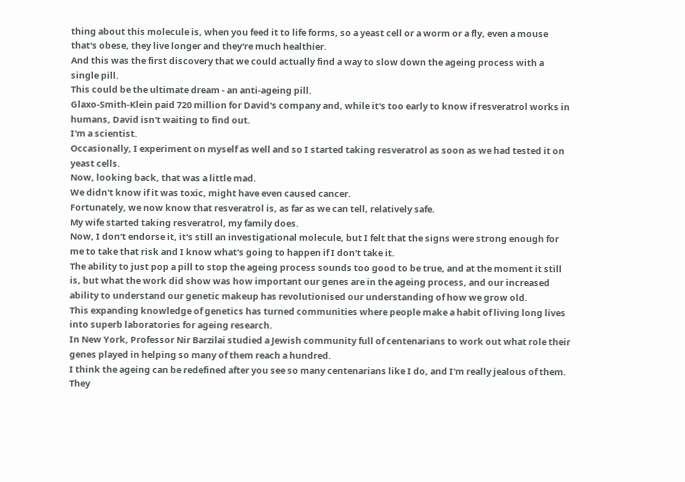thing about this molecule is, when you feed it to life forms, so a yeast cell or a worm or a fly, even a mouse that's obese, they live longer and they're much healthier.
And this was the first discovery that we could actually find a way to slow down the ageing process with a single pill.
This could be the ultimate dream - an anti-ageing pill.
Glaxo-Smith-Klein paid 720 million for David's company and, while it's too early to know if resveratrol works in humans, David isn't waiting to find out.
I'm a scientist.
Occasionally, I experiment on myself as well and so I started taking resveratrol as soon as we had tested it on yeast cells.
Now, looking back, that was a little mad.
We didn't know if it was toxic, might have even caused cancer.
Fortunately, we now know that resveratrol is, as far as we can tell, relatively safe.
My wife started taking resveratrol, my family does.
Now, I don't endorse it, it's still an investigational molecule, but I felt that the signs were strong enough for me to take that risk and I know what's going to happen if I don't take it.
The ability to just pop a pill to stop the ageing process sounds too good to be true, and at the moment it still is, but what the work did show was how important our genes are in the ageing process, and our increased ability to understand our genetic makeup has revolutionised our understanding of how we grow old.
This expanding knowledge of genetics has turned communities where people make a habit of living long lives into superb laboratories for ageing research.
In New York, Professor Nir Barzilai studied a Jewish community full of centenarians to work out what role their genes played in helping so many of them reach a hundred.
I think the ageing can be redefined after you see so many centenarians like I do, and I'm really jealous of them.
They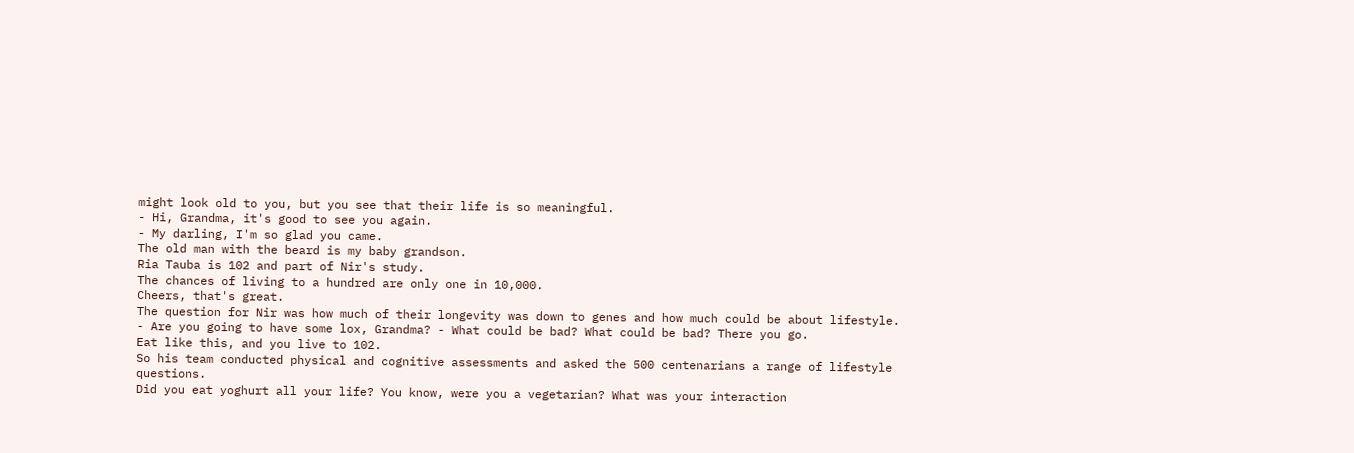might look old to you, but you see that their life is so meaningful.
- Hi, Grandma, it's good to see you again.
- My darling, I'm so glad you came.
The old man with the beard is my baby grandson.
Ria Tauba is 102 and part of Nir's study.
The chances of living to a hundred are only one in 10,000.
Cheers, that's great.
The question for Nir was how much of their longevity was down to genes and how much could be about lifestyle.
- Are you going to have some lox, Grandma? - What could be bad? What could be bad? There you go.
Eat like this, and you live to 102.
So his team conducted physical and cognitive assessments and asked the 500 centenarians a range of lifestyle questions.
Did you eat yoghurt all your life? You know, were you a vegetarian? What was your interaction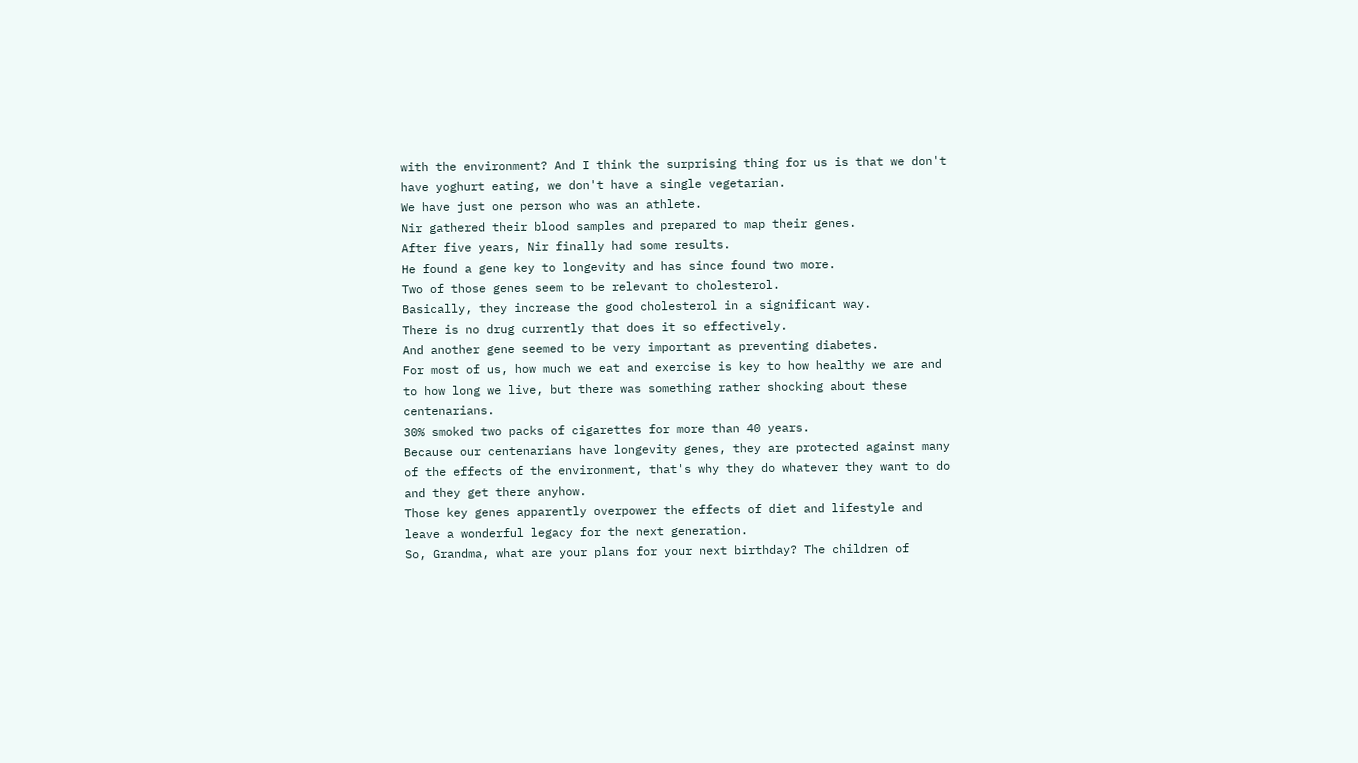with the environment? And I think the surprising thing for us is that we don't have yoghurt eating, we don't have a single vegetarian.
We have just one person who was an athlete.
Nir gathered their blood samples and prepared to map their genes.
After five years, Nir finally had some results.
He found a gene key to longevity and has since found two more.
Two of those genes seem to be relevant to cholesterol.
Basically, they increase the good cholesterol in a significant way.
There is no drug currently that does it so effectively.
And another gene seemed to be very important as preventing diabetes.
For most of us, how much we eat and exercise is key to how healthy we are and to how long we live, but there was something rather shocking about these centenarians.
30% smoked two packs of cigarettes for more than 40 years.
Because our centenarians have longevity genes, they are protected against many of the effects of the environment, that's why they do whatever they want to do and they get there anyhow.
Those key genes apparently overpower the effects of diet and lifestyle and leave a wonderful legacy for the next generation.
So, Grandma, what are your plans for your next birthday? The children of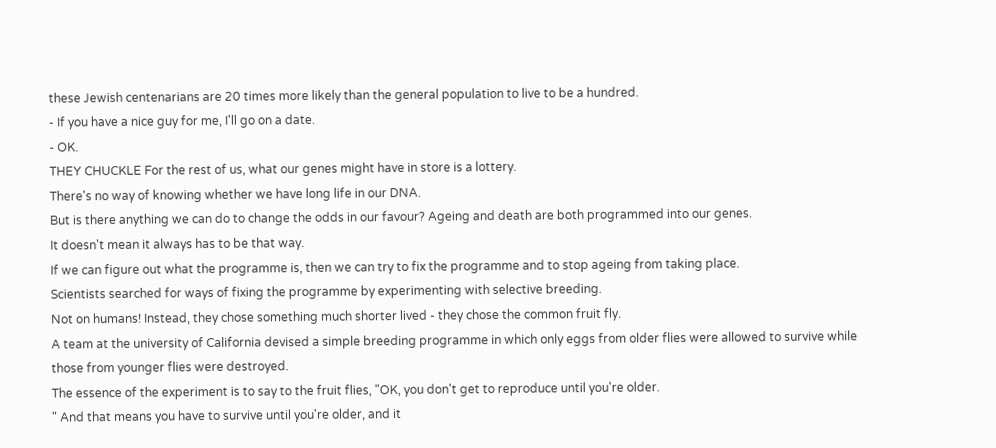these Jewish centenarians are 20 times more likely than the general population to live to be a hundred.
- If you have a nice guy for me, I'll go on a date.
- OK.
THEY CHUCKLE For the rest of us, what our genes might have in store is a lottery.
There's no way of knowing whether we have long life in our DNA.
But is there anything we can do to change the odds in our favour? Ageing and death are both programmed into our genes.
It doesn't mean it always has to be that way.
If we can figure out what the programme is, then we can try to fix the programme and to stop ageing from taking place.
Scientists searched for ways of fixing the programme by experimenting with selective breeding.
Not on humans! Instead, they chose something much shorter lived - they chose the common fruit fly.
A team at the university of California devised a simple breeding programme in which only eggs from older flies were allowed to survive while those from younger flies were destroyed.
The essence of the experiment is to say to the fruit flies, "OK, you don't get to reproduce until you're older.
" And that means you have to survive until you're older, and it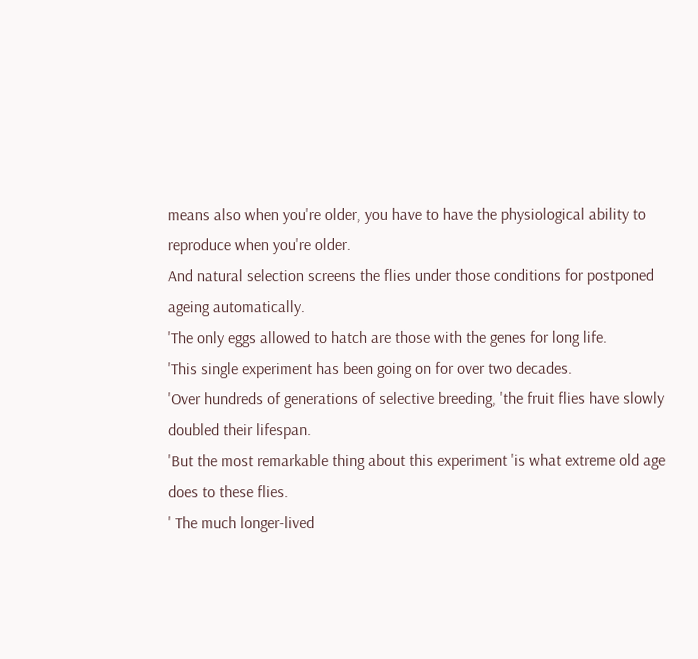means also when you're older, you have to have the physiological ability to reproduce when you're older.
And natural selection screens the flies under those conditions for postponed ageing automatically.
'The only eggs allowed to hatch are those with the genes for long life.
'This single experiment has been going on for over two decades.
'Over hundreds of generations of selective breeding, 'the fruit flies have slowly doubled their lifespan.
'But the most remarkable thing about this experiment 'is what extreme old age does to these flies.
' The much longer-lived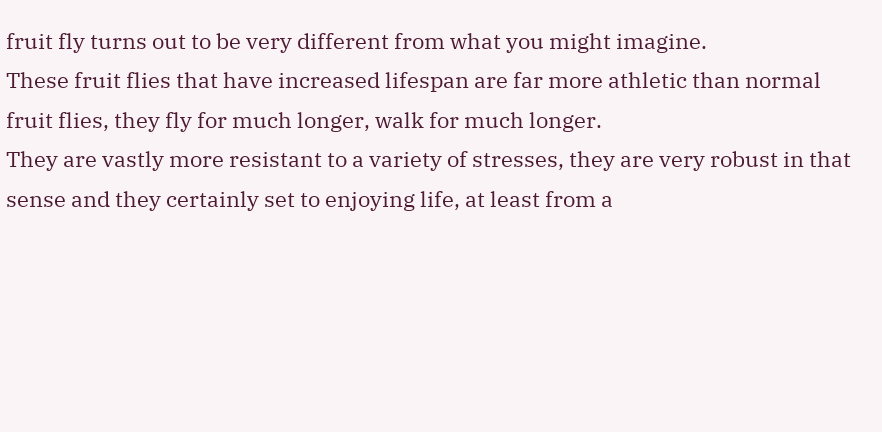fruit fly turns out to be very different from what you might imagine.
These fruit flies that have increased lifespan are far more athletic than normal fruit flies, they fly for much longer, walk for much longer.
They are vastly more resistant to a variety of stresses, they are very robust in that sense and they certainly set to enjoying life, at least from a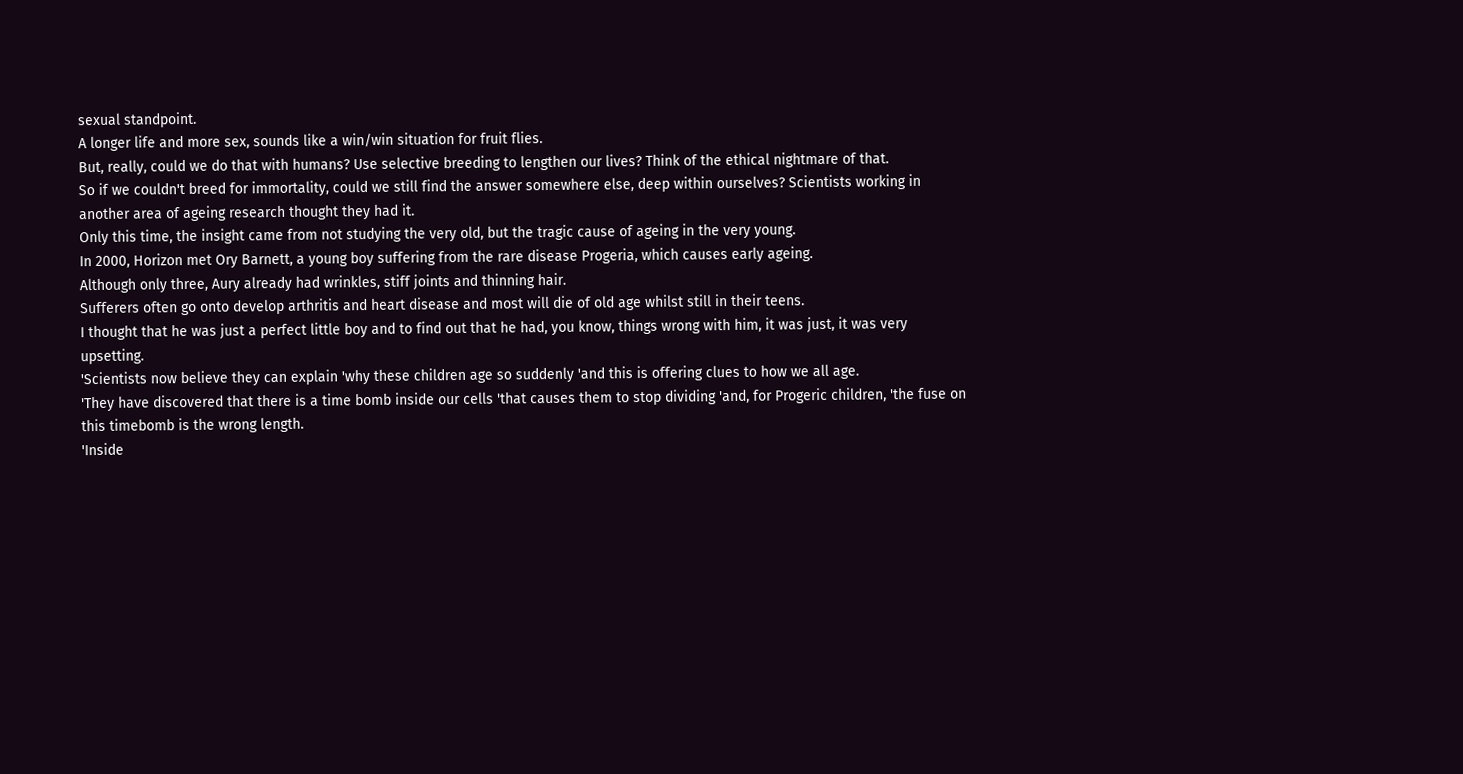sexual standpoint.
A longer life and more sex, sounds like a win/win situation for fruit flies.
But, really, could we do that with humans? Use selective breeding to lengthen our lives? Think of the ethical nightmare of that.
So if we couldn't breed for immortality, could we still find the answer somewhere else, deep within ourselves? Scientists working in another area of ageing research thought they had it.
Only this time, the insight came from not studying the very old, but the tragic cause of ageing in the very young.
In 2000, Horizon met Ory Barnett, a young boy suffering from the rare disease Progeria, which causes early ageing.
Although only three, Aury already had wrinkles, stiff joints and thinning hair.
Sufferers often go onto develop arthritis and heart disease and most will die of old age whilst still in their teens.
I thought that he was just a perfect little boy and to find out that he had, you know, things wrong with him, it was just, it was very upsetting.
'Scientists now believe they can explain 'why these children age so suddenly 'and this is offering clues to how we all age.
'They have discovered that there is a time bomb inside our cells 'that causes them to stop dividing 'and, for Progeric children, 'the fuse on this timebomb is the wrong length.
'Inside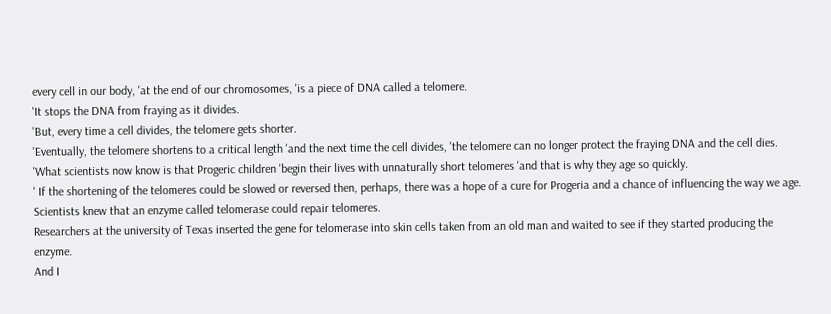every cell in our body, 'at the end of our chromosomes, 'is a piece of DNA called a telomere.
'It stops the DNA from fraying as it divides.
'But, every time a cell divides, the telomere gets shorter.
'Eventually, the telomere shortens to a critical length 'and the next time the cell divides, 'the telomere can no longer protect the fraying DNA and the cell dies.
'What scientists now know is that Progeric children 'begin their lives with unnaturally short telomeres 'and that is why they age so quickly.
' If the shortening of the telomeres could be slowed or reversed then, perhaps, there was a hope of a cure for Progeria and a chance of influencing the way we age.
Scientists knew that an enzyme called telomerase could repair telomeres.
Researchers at the university of Texas inserted the gene for telomerase into skin cells taken from an old man and waited to see if they started producing the enzyme.
And I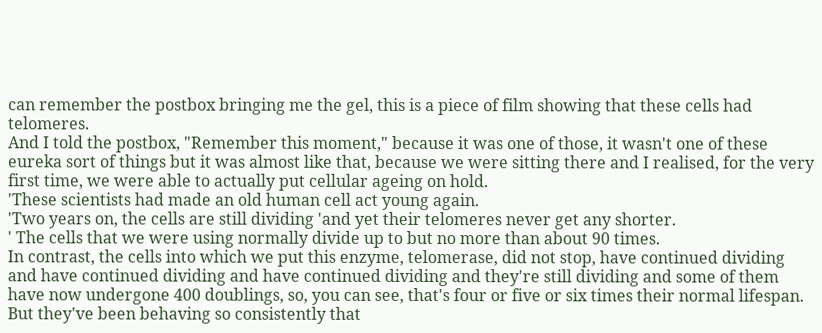can remember the postbox bringing me the gel, this is a piece of film showing that these cells had telomeres.
And I told the postbox, "Remember this moment," because it was one of those, it wasn't one of these eureka sort of things but it was almost like that, because we were sitting there and I realised, for the very first time, we were able to actually put cellular ageing on hold.
'These scientists had made an old human cell act young again.
'Two years on, the cells are still dividing 'and yet their telomeres never get any shorter.
' The cells that we were using normally divide up to but no more than about 90 times.
In contrast, the cells into which we put this enzyme, telomerase, did not stop, have continued dividing and have continued dividing and have continued dividing and they're still dividing and some of them have now undergone 400 doublings, so, you can see, that's four or five or six times their normal lifespan.
But they've been behaving so consistently that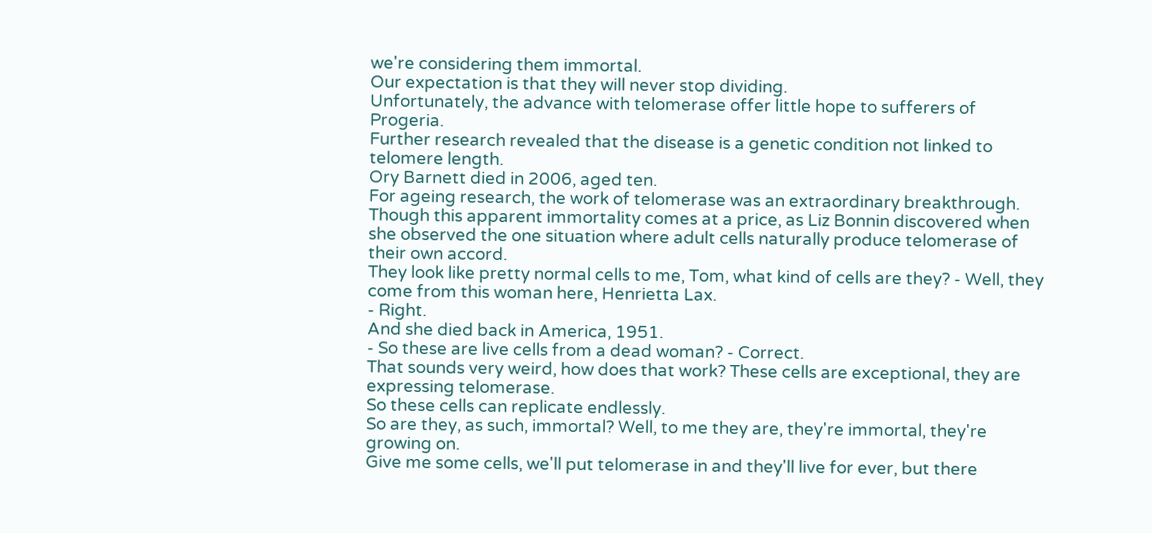we're considering them immortal.
Our expectation is that they will never stop dividing.
Unfortunately, the advance with telomerase offer little hope to sufferers of Progeria.
Further research revealed that the disease is a genetic condition not linked to telomere length.
Ory Barnett died in 2006, aged ten.
For ageing research, the work of telomerase was an extraordinary breakthrough.
Though this apparent immortality comes at a price, as Liz Bonnin discovered when she observed the one situation where adult cells naturally produce telomerase of their own accord.
They look like pretty normal cells to me, Tom, what kind of cells are they? - Well, they come from this woman here, Henrietta Lax.
- Right.
And she died back in America, 1951.
- So these are live cells from a dead woman? - Correct.
That sounds very weird, how does that work? These cells are exceptional, they are expressing telomerase.
So these cells can replicate endlessly.
So are they, as such, immortal? Well, to me they are, they're immortal, they're growing on.
Give me some cells, we'll put telomerase in and they'll live for ever, but there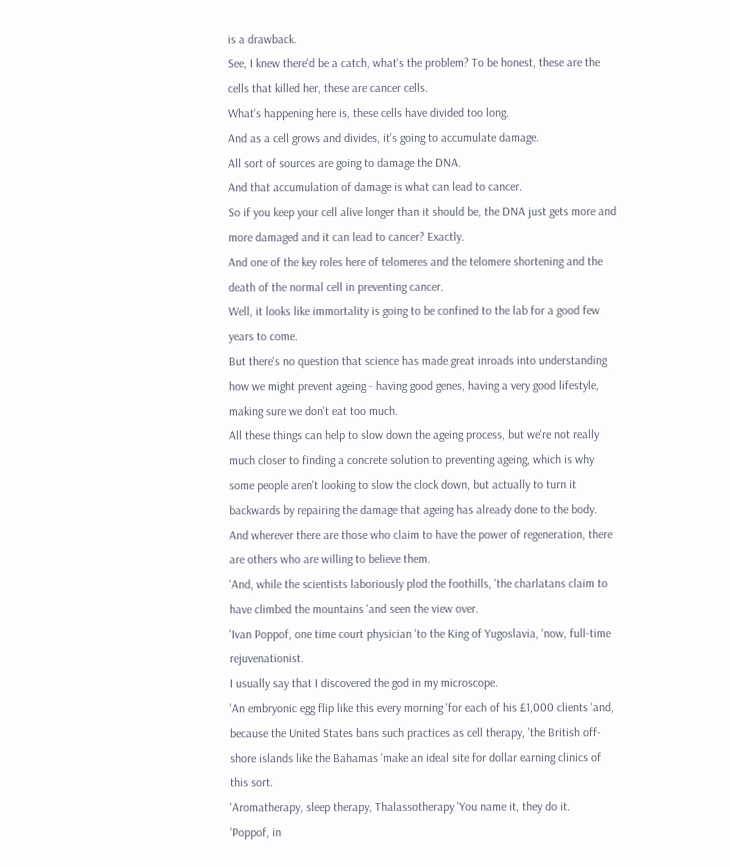is a drawback.
See, I knew there'd be a catch, what's the problem? To be honest, these are the cells that killed her, these are cancer cells.
What's happening here is, these cells have divided too long.
And as a cell grows and divides, it's going to accumulate damage.
All sort of sources are going to damage the DNA.
And that accumulation of damage is what can lead to cancer.
So if you keep your cell alive longer than it should be, the DNA just gets more and more damaged and it can lead to cancer? Exactly.
And one of the key roles here of telomeres and the telomere shortening and the death of the normal cell in preventing cancer.
Well, it looks like immortality is going to be confined to the lab for a good few years to come.
But there's no question that science has made great inroads into understanding how we might prevent ageing - having good genes, having a very good lifestyle, making sure we don't eat too much.
All these things can help to slow down the ageing process, but we're not really much closer to finding a concrete solution to preventing ageing, which is why some people aren't looking to slow the clock down, but actually to turn it backwards by repairing the damage that ageing has already done to the body.
And wherever there are those who claim to have the power of regeneration, there are others who are willing to believe them.
'And, while the scientists laboriously plod the foothills, 'the charlatans claim to have climbed the mountains 'and seen the view over.
'Ivan Poppof, one time court physician 'to the King of Yugoslavia, 'now, full-time rejuvenationist.
I usually say that I discovered the god in my microscope.
'An embryonic egg flip like this every morning 'for each of his £1,000 clients 'and, because the United States bans such practices as cell therapy, 'the British off-shore islands like the Bahamas 'make an ideal site for dollar earning clinics of this sort.
'Aromatherapy, sleep therapy, Thalassotherapy 'You name it, they do it.
'Poppof, in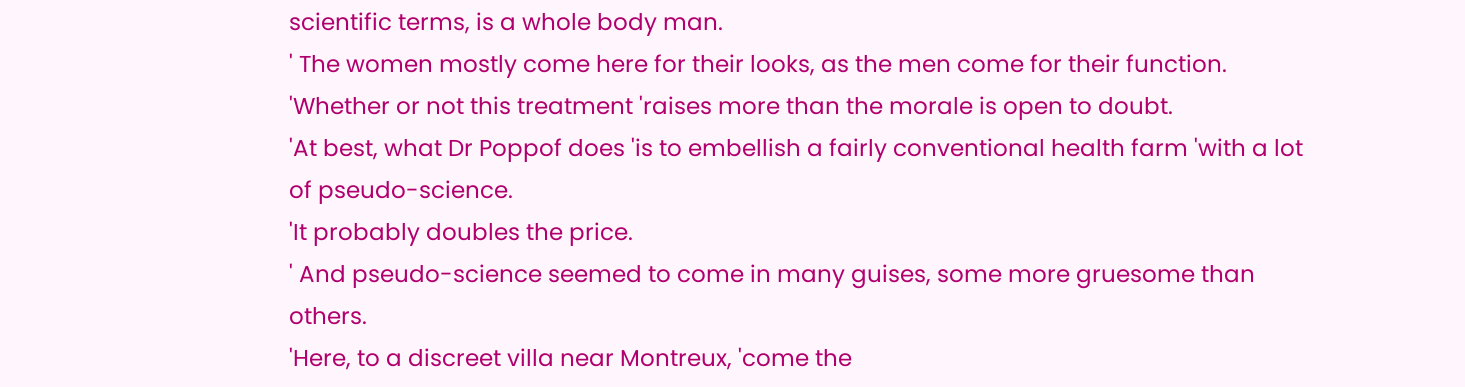scientific terms, is a whole body man.
' The women mostly come here for their looks, as the men come for their function.
'Whether or not this treatment 'raises more than the morale is open to doubt.
'At best, what Dr Poppof does 'is to embellish a fairly conventional health farm 'with a lot of pseudo-science.
'It probably doubles the price.
' And pseudo-science seemed to come in many guises, some more gruesome than others.
'Here, to a discreet villa near Montreux, 'come the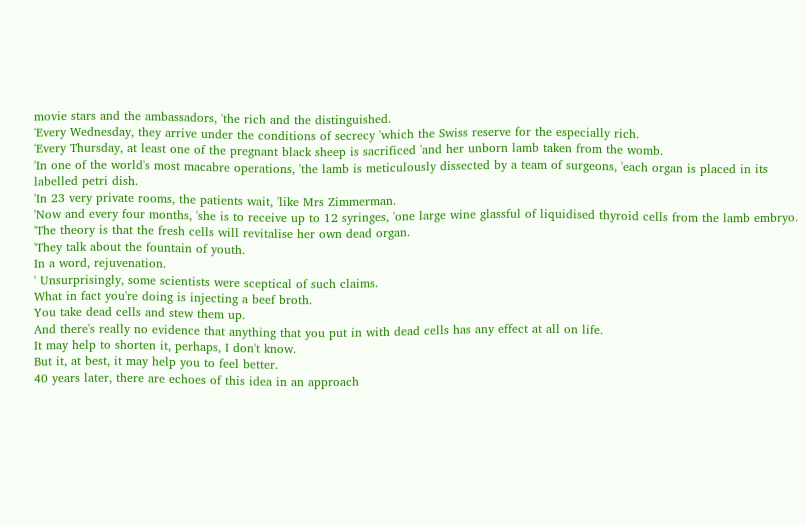movie stars and the ambassadors, 'the rich and the distinguished.
'Every Wednesday, they arrive under the conditions of secrecy 'which the Swiss reserve for the especially rich.
'Every Thursday, at least one of the pregnant black sheep is sacrificed 'and her unborn lamb taken from the womb.
'In one of the world's most macabre operations, 'the lamb is meticulously dissected by a team of surgeons, 'each organ is placed in its labelled petri dish.
'In 23 very private rooms, the patients wait, 'like Mrs Zimmerman.
'Now and every four months, 'she is to receive up to 12 syringes, 'one large wine glassful of liquidised thyroid cells from the lamb embryo.
'The theory is that the fresh cells will revitalise her own dead organ.
'They talk about the fountain of youth.
In a word, rejuvenation.
' Unsurprisingly, some scientists were sceptical of such claims.
What in fact you're doing is injecting a beef broth.
You take dead cells and stew them up.
And there's really no evidence that anything that you put in with dead cells has any effect at all on life.
It may help to shorten it, perhaps, I don't know.
But it, at best, it may help you to feel better.
40 years later, there are echoes of this idea in an approach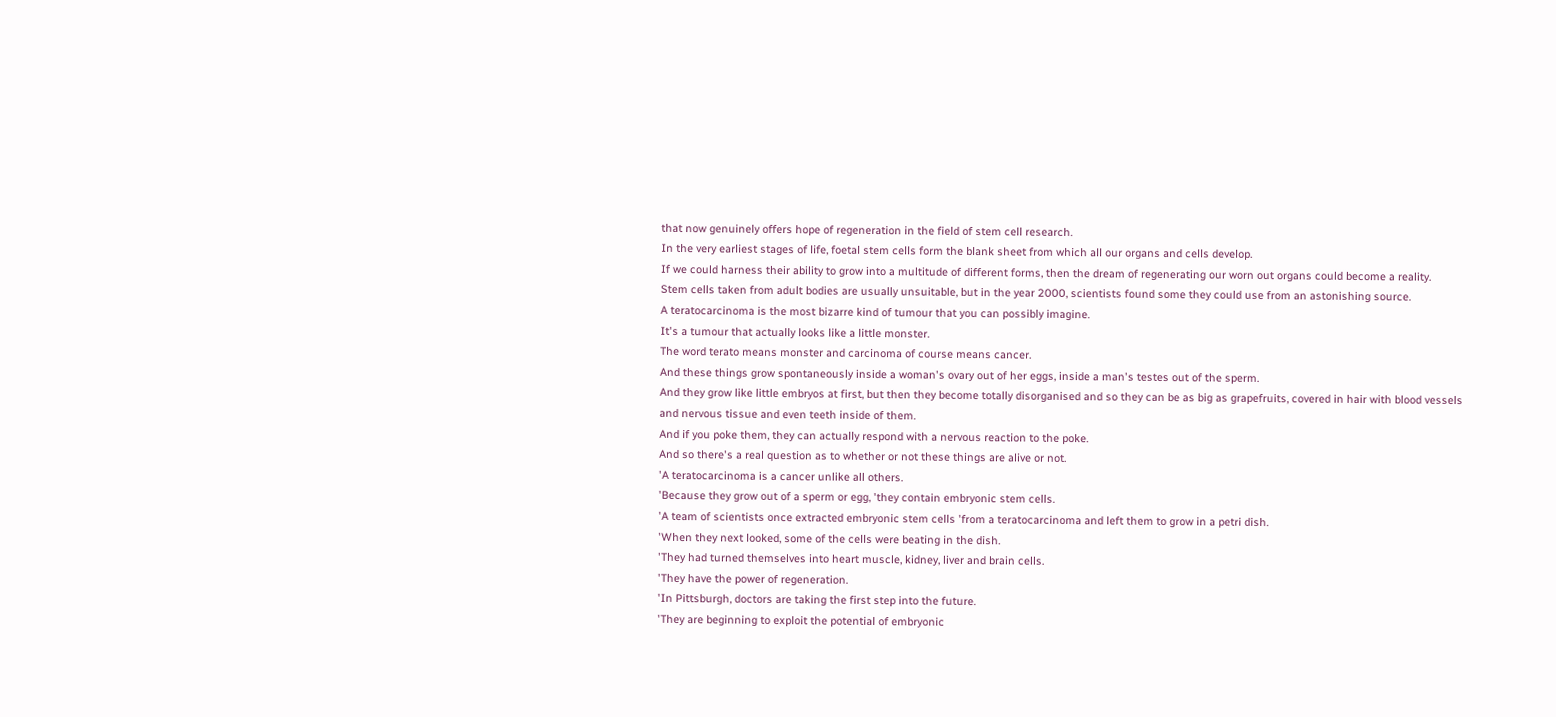that now genuinely offers hope of regeneration in the field of stem cell research.
In the very earliest stages of life, foetal stem cells form the blank sheet from which all our organs and cells develop.
If we could harness their ability to grow into a multitude of different forms, then the dream of regenerating our worn out organs could become a reality.
Stem cells taken from adult bodies are usually unsuitable, but in the year 2000, scientists found some they could use from an astonishing source.
A teratocarcinoma is the most bizarre kind of tumour that you can possibly imagine.
It's a tumour that actually looks like a little monster.
The word terato means monster and carcinoma of course means cancer.
And these things grow spontaneously inside a woman's ovary out of her eggs, inside a man's testes out of the sperm.
And they grow like little embryos at first, but then they become totally disorganised and so they can be as big as grapefruits, covered in hair with blood vessels and nervous tissue and even teeth inside of them.
And if you poke them, they can actually respond with a nervous reaction to the poke.
And so there's a real question as to whether or not these things are alive or not.
'A teratocarcinoma is a cancer unlike all others.
'Because they grow out of a sperm or egg, 'they contain embryonic stem cells.
'A team of scientists once extracted embryonic stem cells 'from a teratocarcinoma and left them to grow in a petri dish.
'When they next looked, some of the cells were beating in the dish.
'They had turned themselves into heart muscle, kidney, liver and brain cells.
'They have the power of regeneration.
'In Pittsburgh, doctors are taking the first step into the future.
'They are beginning to exploit the potential of embryonic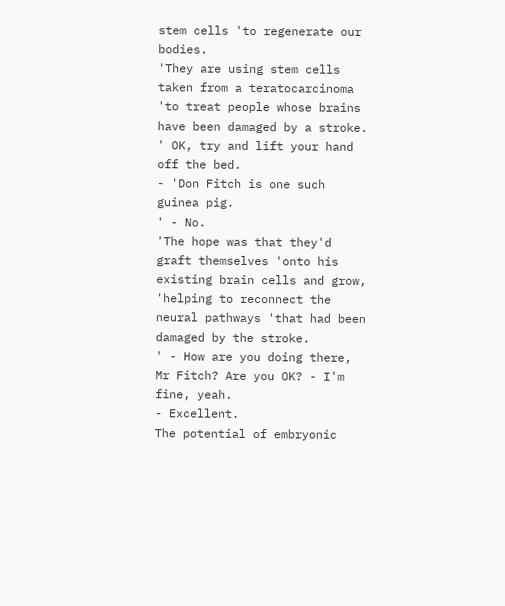stem cells 'to regenerate our bodies.
'They are using stem cells taken from a teratocarcinoma 'to treat people whose brains have been damaged by a stroke.
' OK, try and lift your hand off the bed.
- 'Don Fitch is one such guinea pig.
' - No.
'The hope was that they'd graft themselves 'onto his existing brain cells and grow, 'helping to reconnect the neural pathways 'that had been damaged by the stroke.
' - How are you doing there, Mr Fitch? Are you OK? - I'm fine, yeah.
- Excellent.
The potential of embryonic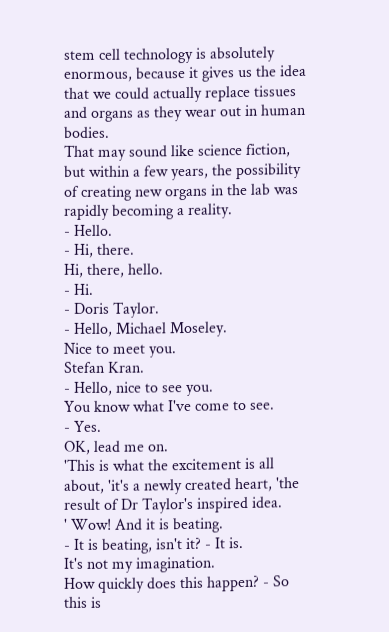stem cell technology is absolutely enormous, because it gives us the idea that we could actually replace tissues and organs as they wear out in human bodies.
That may sound like science fiction, but within a few years, the possibility of creating new organs in the lab was rapidly becoming a reality.
- Hello.
- Hi, there.
Hi, there, hello.
- Hi.
- Doris Taylor.
- Hello, Michael Moseley.
Nice to meet you.
Stefan Kran.
- Hello, nice to see you.
You know what I've come to see.
- Yes.
OK, lead me on.
'This is what the excitement is all about, 'it's a newly created heart, 'the result of Dr Taylor's inspired idea.
' Wow! And it is beating.
- It is beating, isn't it? - It is.
It's not my imagination.
How quickly does this happen? - So this is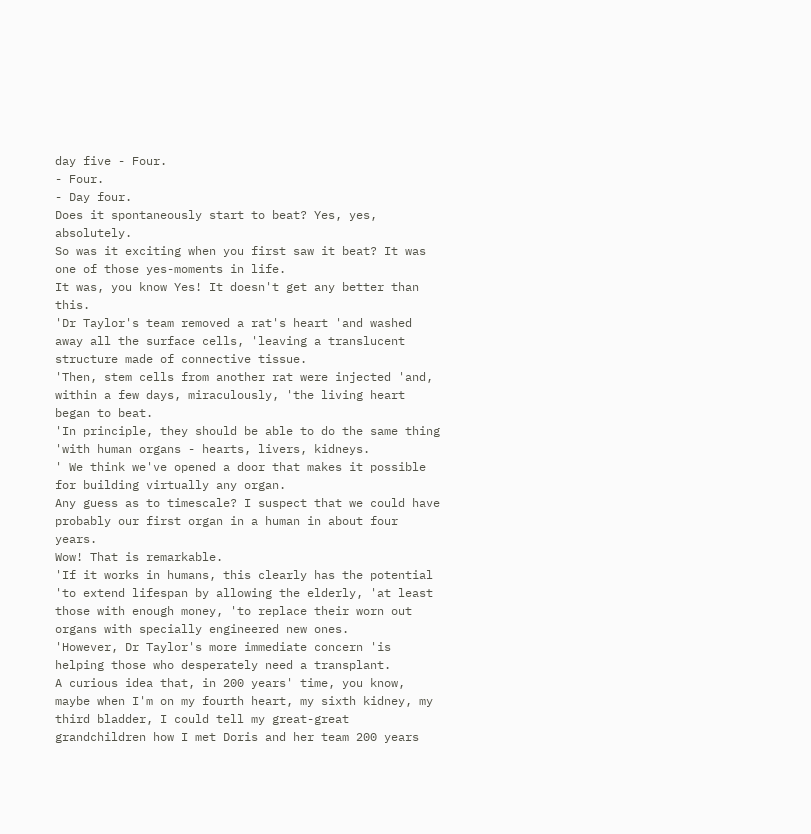day five - Four.
- Four.
- Day four.
Does it spontaneously start to beat? Yes, yes, absolutely.
So was it exciting when you first saw it beat? It was one of those yes-moments in life.
It was, you know Yes! It doesn't get any better than this.
'Dr Taylor's team removed a rat's heart 'and washed away all the surface cells, 'leaving a translucent structure made of connective tissue.
'Then, stem cells from another rat were injected 'and, within a few days, miraculously, 'the living heart began to beat.
'In principle, they should be able to do the same thing 'with human organs - hearts, livers, kidneys.
' We think we've opened a door that makes it possible for building virtually any organ.
Any guess as to timescale? I suspect that we could have probably our first organ in a human in about four years.
Wow! That is remarkable.
'If it works in humans, this clearly has the potential 'to extend lifespan by allowing the elderly, 'at least those with enough money, 'to replace their worn out organs with specially engineered new ones.
'However, Dr Taylor's more immediate concern 'is helping those who desperately need a transplant.
A curious idea that, in 200 years' time, you know, maybe when I'm on my fourth heart, my sixth kidney, my third bladder, I could tell my great-great grandchildren how I met Doris and her team 200 years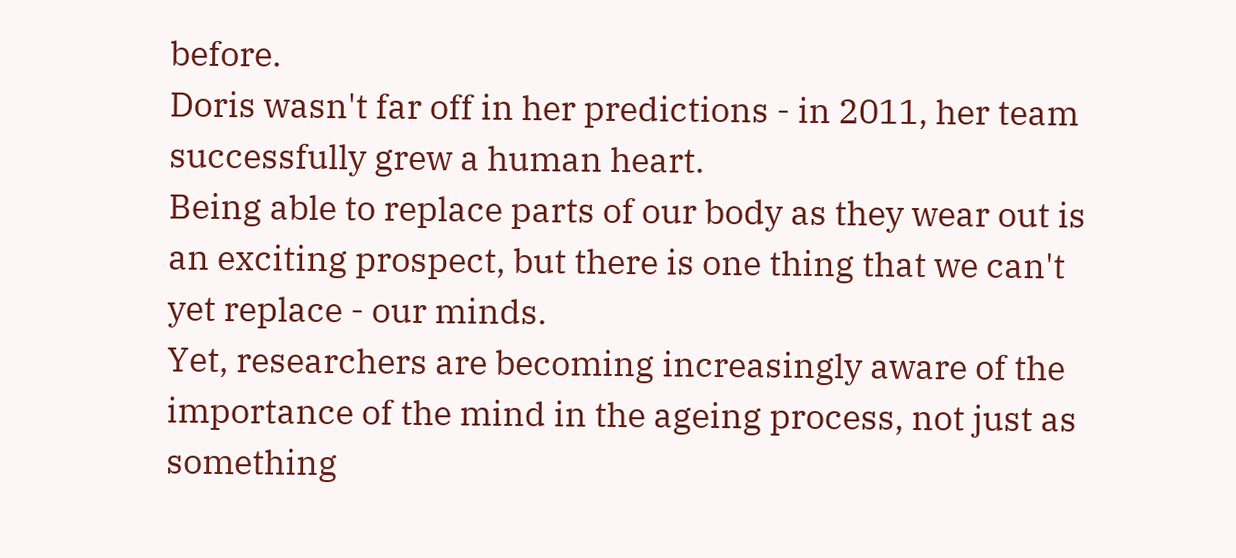before.
Doris wasn't far off in her predictions - in 2011, her team successfully grew a human heart.
Being able to replace parts of our body as they wear out is an exciting prospect, but there is one thing that we can't yet replace - our minds.
Yet, researchers are becoming increasingly aware of the importance of the mind in the ageing process, not just as something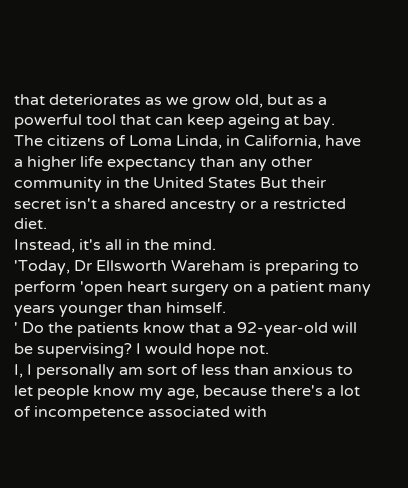that deteriorates as we grow old, but as a powerful tool that can keep ageing at bay.
The citizens of Loma Linda, in California, have a higher life expectancy than any other community in the United States But their secret isn't a shared ancestry or a restricted diet.
Instead, it's all in the mind.
'Today, Dr Ellsworth Wareham is preparing to perform 'open heart surgery on a patient many years younger than himself.
' Do the patients know that a 92-year-old will be supervising? I would hope not.
I, I personally am sort of less than anxious to let people know my age, because there's a lot of incompetence associated with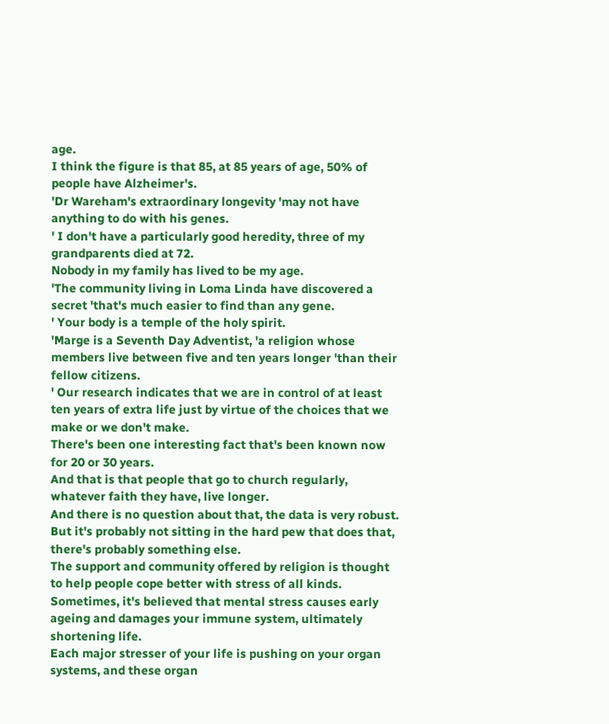age.
I think the figure is that 85, at 85 years of age, 50% of people have Alzheimer's.
'Dr Wareham's extraordinary longevity 'may not have anything to do with his genes.
' I don't have a particularly good heredity, three of my grandparents died at 72.
Nobody in my family has lived to be my age.
'The community living in Loma Linda have discovered a secret 'that's much easier to find than any gene.
' Your body is a temple of the holy spirit.
'Marge is a Seventh Day Adventist, 'a religion whose members live between five and ten years longer 'than their fellow citizens.
' Our research indicates that we are in control of at least ten years of extra life just by virtue of the choices that we make or we don't make.
There's been one interesting fact that's been known now for 20 or 30 years.
And that is that people that go to church regularly, whatever faith they have, live longer.
And there is no question about that, the data is very robust.
But it's probably not sitting in the hard pew that does that, there's probably something else.
The support and community offered by religion is thought to help people cope better with stress of all kinds.
Sometimes, it's believed that mental stress causes early ageing and damages your immune system, ultimately shortening life.
Each major stresser of your life is pushing on your organ systems, and these organ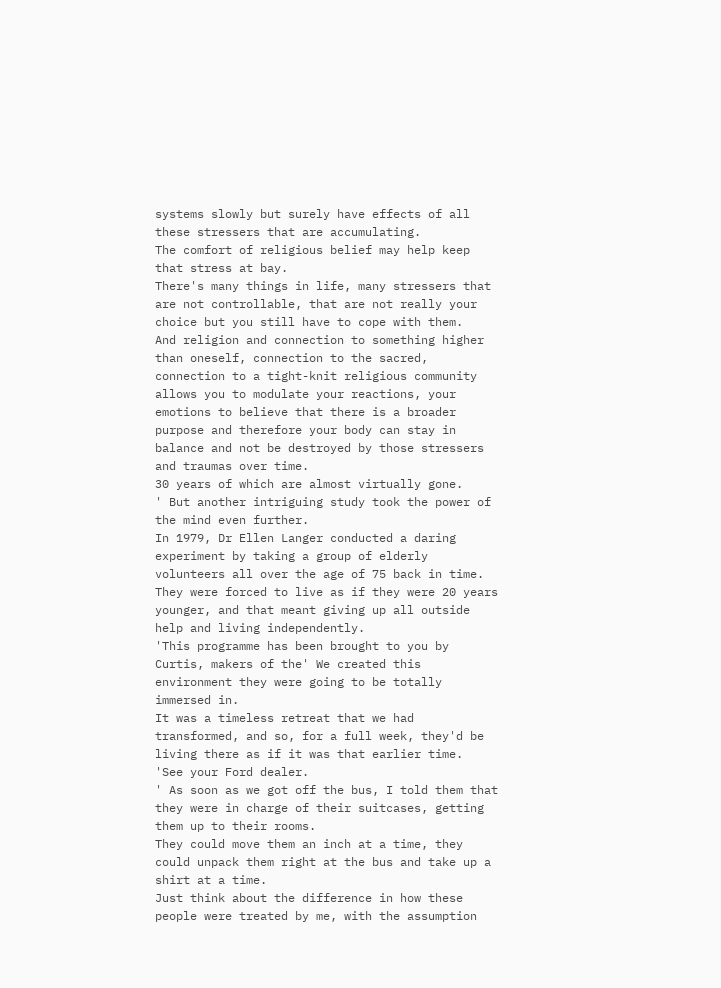systems slowly but surely have effects of all these stressers that are accumulating.
The comfort of religious belief may help keep that stress at bay.
There's many things in life, many stressers that are not controllable, that are not really your choice but you still have to cope with them.
And religion and connection to something higher than oneself, connection to the sacred, connection to a tight-knit religious community allows you to modulate your reactions, your emotions to believe that there is a broader purpose and therefore your body can stay in balance and not be destroyed by those stressers and traumas over time.
30 years of which are almost virtually gone.
' But another intriguing study took the power of the mind even further.
In 1979, Dr Ellen Langer conducted a daring experiment by taking a group of elderly volunteers all over the age of 75 back in time.
They were forced to live as if they were 20 years younger, and that meant giving up all outside help and living independently.
'This programme has been brought to you by Curtis, makers of the' We created this environment they were going to be totally immersed in.
It was a timeless retreat that we had transformed, and so, for a full week, they'd be living there as if it was that earlier time.
'See your Ford dealer.
' As soon as we got off the bus, I told them that they were in charge of their suitcases, getting them up to their rooms.
They could move them an inch at a time, they could unpack them right at the bus and take up a shirt at a time.
Just think about the difference in how these people were treated by me, with the assumption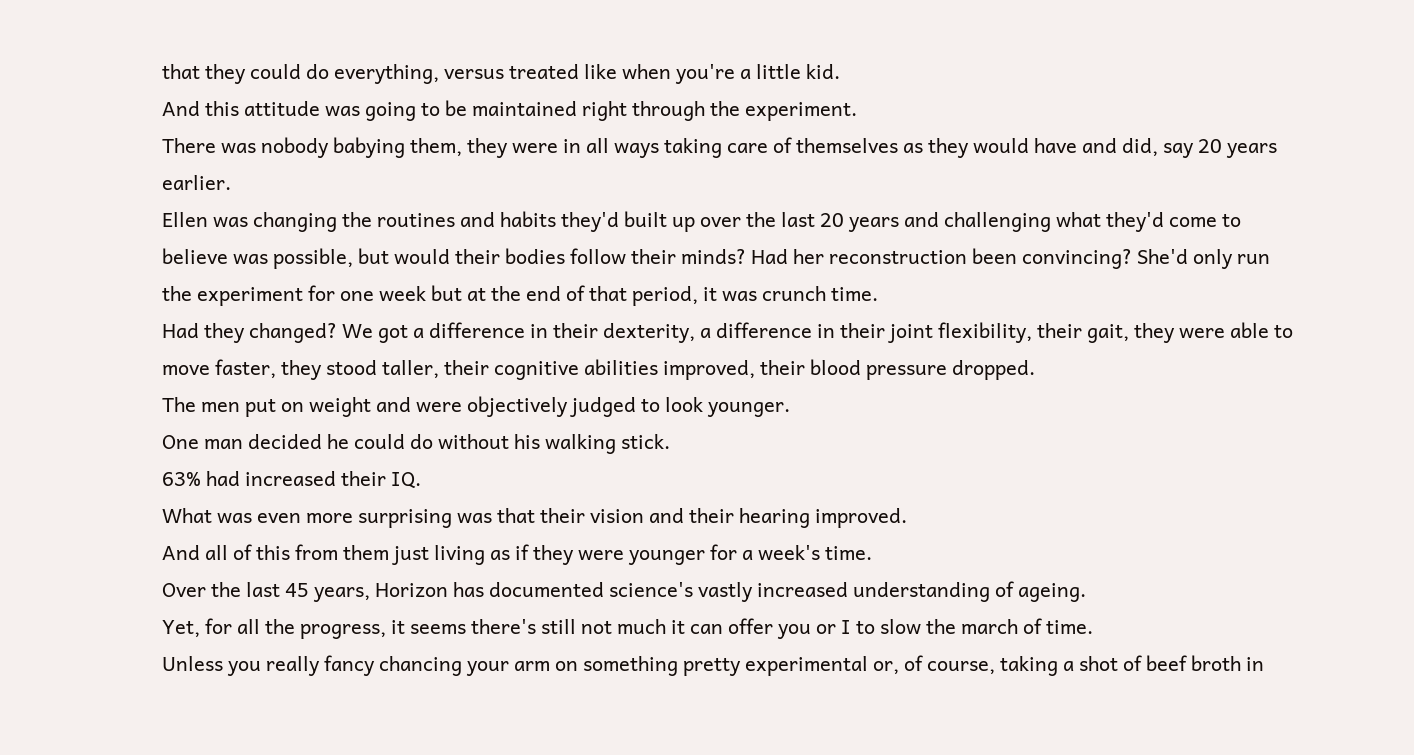that they could do everything, versus treated like when you're a little kid.
And this attitude was going to be maintained right through the experiment.
There was nobody babying them, they were in all ways taking care of themselves as they would have and did, say 20 years earlier.
Ellen was changing the routines and habits they'd built up over the last 20 years and challenging what they'd come to believe was possible, but would their bodies follow their minds? Had her reconstruction been convincing? She'd only run the experiment for one week but at the end of that period, it was crunch time.
Had they changed? We got a difference in their dexterity, a difference in their joint flexibility, their gait, they were able to move faster, they stood taller, their cognitive abilities improved, their blood pressure dropped.
The men put on weight and were objectively judged to look younger.
One man decided he could do without his walking stick.
63% had increased their IQ.
What was even more surprising was that their vision and their hearing improved.
And all of this from them just living as if they were younger for a week's time.
Over the last 45 years, Horizon has documented science's vastly increased understanding of ageing.
Yet, for all the progress, it seems there's still not much it can offer you or I to slow the march of time.
Unless you really fancy chancing your arm on something pretty experimental or, of course, taking a shot of beef broth in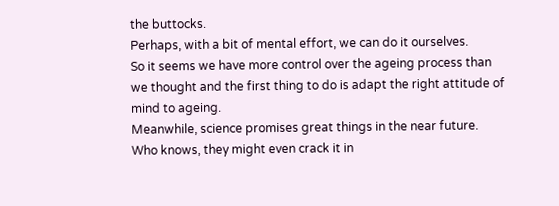the buttocks.
Perhaps, with a bit of mental effort, we can do it ourselves.
So it seems we have more control over the ageing process than we thought and the first thing to do is adapt the right attitude of mind to ageing.
Meanwhile, science promises great things in the near future.
Who knows, they might even crack it in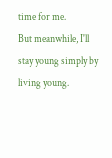time for me.
But meanwhile, I'll stay young simply by living young.